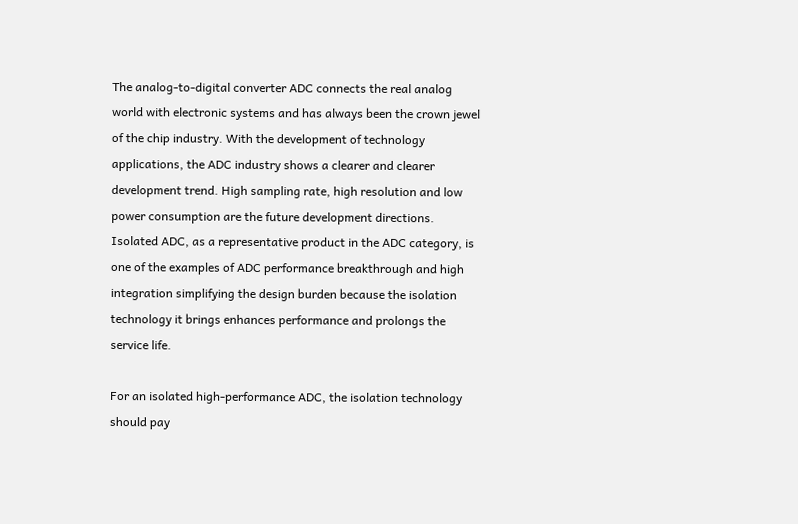The analog-to-digital converter ADC connects the real analog world with electronic systems and has always been the crown jewel of the chip industry. With the development of technology applications, the ADC industry shows a clearer and clearer development trend. High sampling rate, high resolution and low power consumption are the future development directions. Isolated ADC, as a representative product in the ADC category, is one of the examples of ADC performance breakthrough and high integration simplifying the design burden because the isolation technology it brings enhances performance and prolongs the service life.

For an isolated high-performance ADC, the isolation technology should pay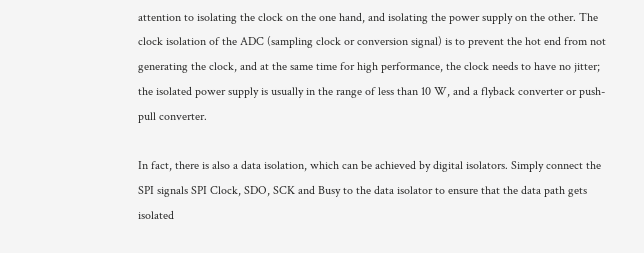attention to isolating the clock on the one hand, and isolating the power supply on the other. The clock isolation of the ADC (sampling clock or conversion signal) is to prevent the hot end from not generating the clock, and at the same time for high performance, the clock needs to have no jitter; the isolated power supply is usually in the range of less than 10 W, and a flyback converter or push-pull converter.

In fact, there is also a data isolation, which can be achieved by digital isolators. Simply connect the SPI signals SPI Clock, SDO, SCK and Busy to the data isolator to ensure that the data path gets isolated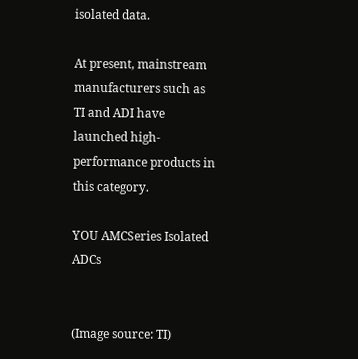isolated data.

At present, mainstream manufacturers such as TI and ADI have launched high-performance products in this category.

YOU AMCSeries Isolated ADCs


(Image source: TI)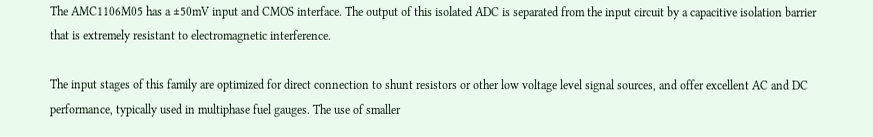The AMC1106M05 has a ±50mV input and CMOS interface. The output of this isolated ADC is separated from the input circuit by a capacitive isolation barrier that is extremely resistant to electromagnetic interference.

The input stages of this family are optimized for direct connection to shunt resistors or other low voltage level signal sources, and offer excellent AC and DC performance, typically used in multiphase fuel gauges. The use of smaller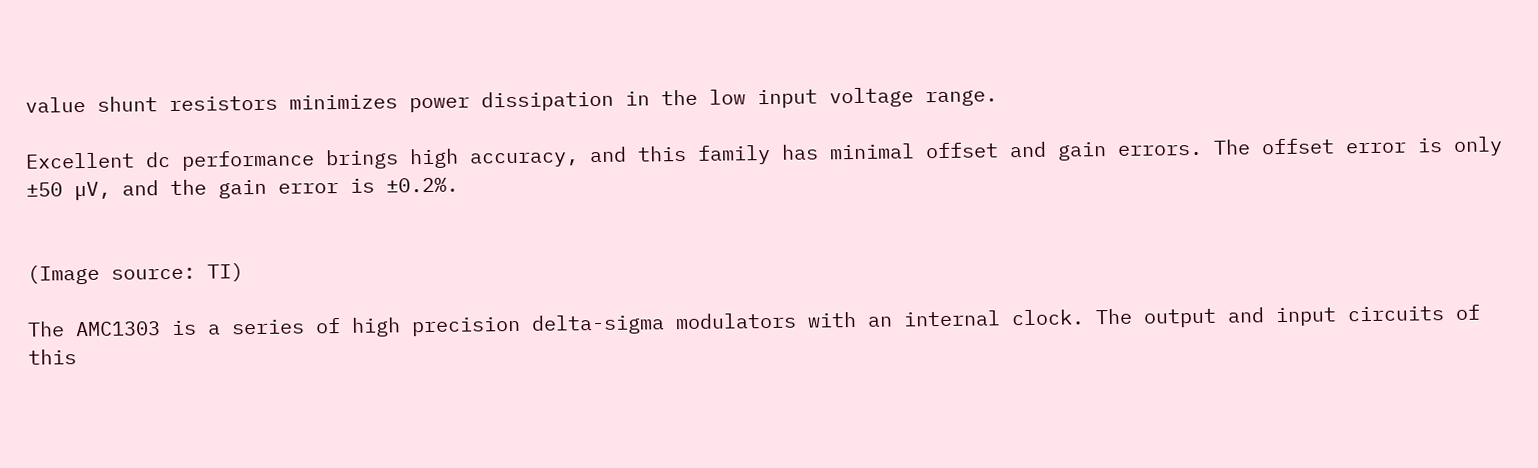value shunt resistors minimizes power dissipation in the low input voltage range.

Excellent dc performance brings high accuracy, and this family has minimal offset and gain errors. The offset error is only ±50 µV, and the gain error is ±0.2%.


(Image source: TI)

The AMC1303 is a series of high precision delta-sigma modulators with an internal clock. The output and input circuits of this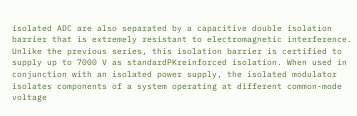isolated ADC are also separated by a capacitive double isolation barrier that is extremely resistant to electromagnetic interference. Unlike the previous series, this isolation barrier is certified to supply up to 7000 V as standardPKreinforced isolation. When used in conjunction with an isolated power supply, the isolated modulator isolates components of a system operating at different common-mode voltage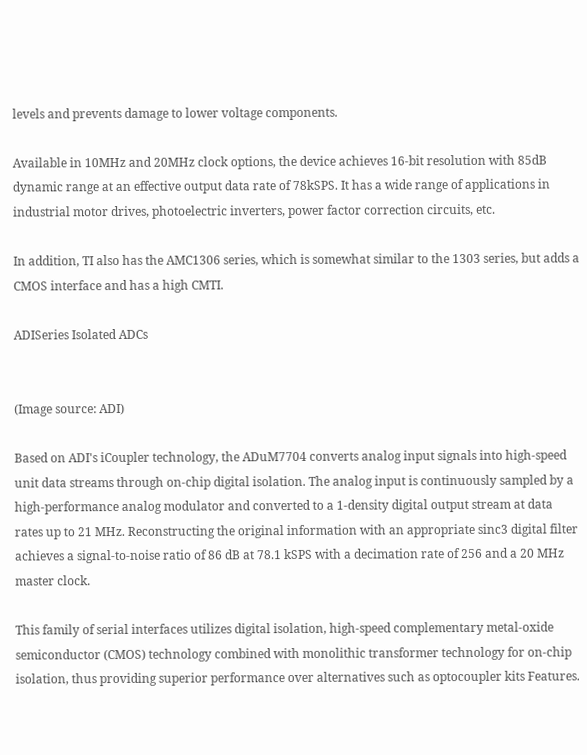levels and prevents damage to lower voltage components.

Available in 10MHz and 20MHz clock options, the device achieves 16-bit resolution with 85dB dynamic range at an effective output data rate of 78kSPS. It has a wide range of applications in industrial motor drives, photoelectric inverters, power factor correction circuits, etc.

In addition, TI also has the AMC1306 series, which is somewhat similar to the 1303 series, but adds a CMOS interface and has a high CMTI.

ADISeries Isolated ADCs


(Image source: ADI)

Based on ADI's iCoupler technology, the ADuM7704 converts analog input signals into high-speed unit data streams through on-chip digital isolation. The analog input is continuously sampled by a high-performance analog modulator and converted to a 1-density digital output stream at data rates up to 21 MHz. Reconstructing the original information with an appropriate sinc3 digital filter achieves a signal-to-noise ratio of 86 dB at 78.1 kSPS with a decimation rate of 256 and a 20 MHz master clock.

This family of serial interfaces utilizes digital isolation, high-speed complementary metal-oxide semiconductor (CMOS) technology combined with monolithic transformer technology for on-chip isolation, thus providing superior performance over alternatives such as optocoupler kits Features.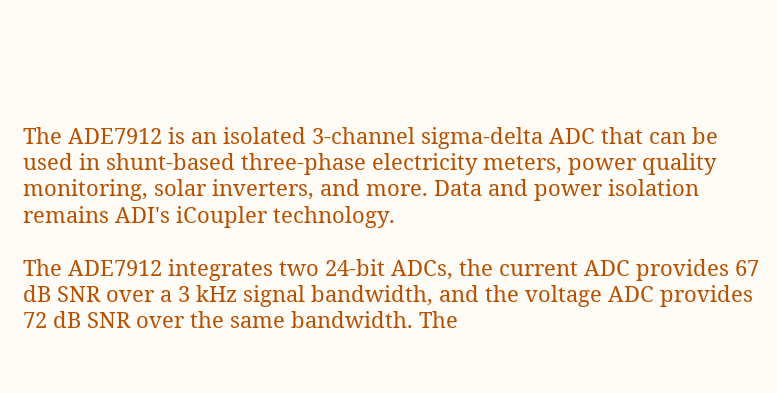The ADE7912 is an isolated 3-channel sigma-delta ADC that can be used in shunt-based three-phase electricity meters, power quality monitoring, solar inverters, and more. Data and power isolation remains ADI's iCoupler technology.

The ADE7912 integrates two 24-bit ADCs, the current ADC provides 67 dB SNR over a 3 kHz signal bandwidth, and the voltage ADC provides 72 dB SNR over the same bandwidth. The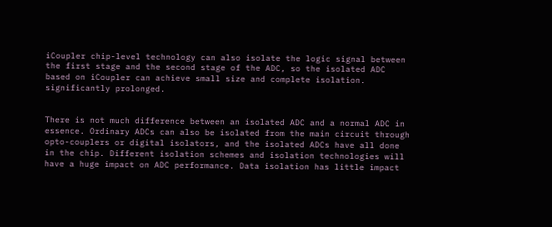iCoupler chip-level technology can also isolate the logic signal between the first stage and the second stage of the ADC, so the isolated ADC based on iCoupler can achieve small size and complete isolation. significantly prolonged.


There is not much difference between an isolated ADC and a normal ADC in essence. Ordinary ADCs can also be isolated from the main circuit through opto-couplers or digital isolators, and the isolated ADCs have all done in the chip. Different isolation schemes and isolation technologies will have a huge impact on ADC performance. Data isolation has little impact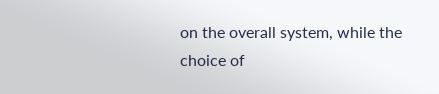on the overall system, while the choice of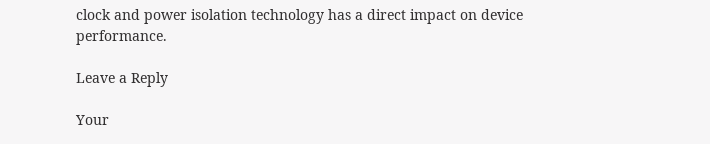clock and power isolation technology has a direct impact on device performance.

Leave a Reply

Your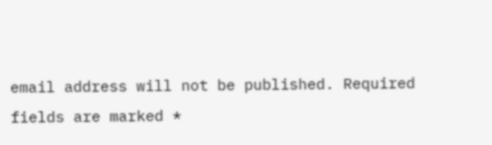email address will not be published. Required fields are marked *